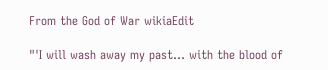From the God of War wikiaEdit

"'I will wash away my past... with the blood of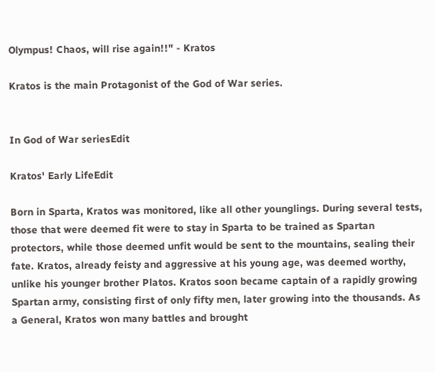Olympus! Chaos, will rise again!!" - Kratos

Kratos is the main Protagonist of the God of War series.


In God of War seriesEdit

Kratos' Early LifeEdit

Born in Sparta, Kratos was monitored, like all other younglings. During several tests, those that were deemed fit were to stay in Sparta to be trained as Spartan protectors, while those deemed unfit would be sent to the mountains, sealing their fate. Kratos, already feisty and aggressive at his young age, was deemed worthy, unlike his younger brother Platos. Kratos soon became captain of a rapidly growing Spartan army, consisting first of only fifty men, later growing into the thousands. As a General, Kratos won many battles and brought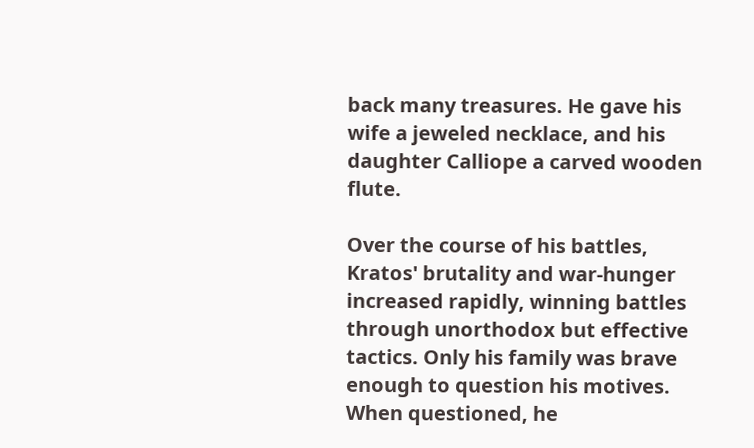back many treasures. He gave his wife a jeweled necklace, and his daughter Calliope a carved wooden flute.

Over the course of his battles, Kratos' brutality and war-hunger increased rapidly, winning battles through unorthodox but effective tactics. Only his family was brave enough to question his motives. When questioned, he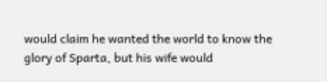would claim he wanted the world to know the glory of Sparta, but his wife would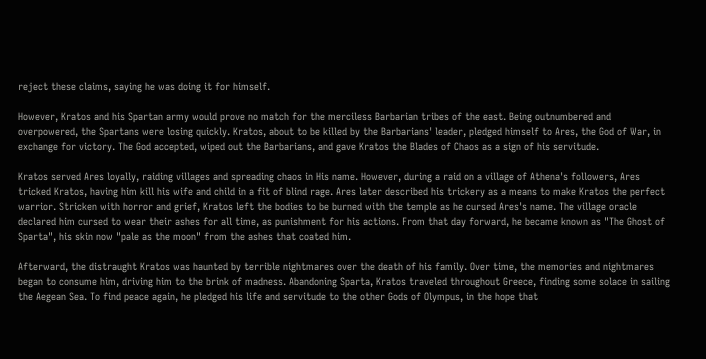reject these claims, saying he was doing it for himself.

However, Kratos and his Spartan army would prove no match for the merciless Barbarian tribes of the east. Being outnumbered and overpowered, the Spartans were losing quickly. Kratos, about to be killed by the Barbarians' leader, pledged himself to Ares, the God of War, in exchange for victory. The God accepted, wiped out the Barbarians, and gave Kratos the Blades of Chaos as a sign of his servitude.

Kratos served Ares loyally, raiding villages and spreading chaos in His name. However, during a raid on a village of Athena's followers, Ares tricked Kratos, having him kill his wife and child in a fit of blind rage. Ares later described his trickery as a means to make Kratos the perfect warrior. Stricken with horror and grief, Kratos left the bodies to be burned with the temple as he cursed Ares's name. The village oracle declared him cursed to wear their ashes for all time, as punishment for his actions. From that day forward, he became known as "The Ghost of Sparta", his skin now "pale as the moon" from the ashes that coated him.

Afterward, the distraught Kratos was haunted by terrible nightmares over the death of his family. Over time, the memories and nightmares began to consume him, driving him to the brink of madness. Abandoning Sparta, Kratos traveled throughout Greece, finding some solace in sailing the Aegean Sea. To find peace again, he pledged his life and servitude to the other Gods of Olympus, in the hope that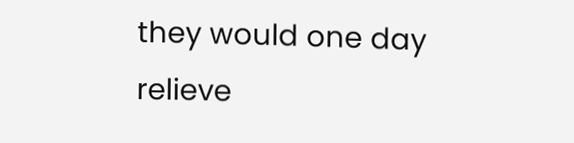they would one day relieve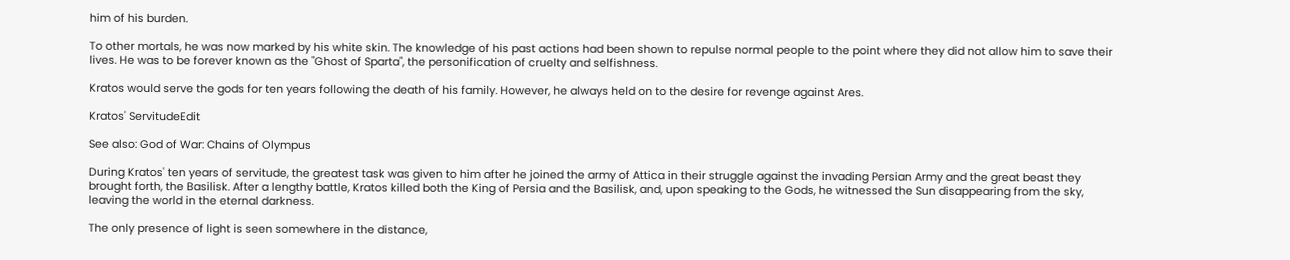him of his burden.

To other mortals, he was now marked by his white skin. The knowledge of his past actions had been shown to repulse normal people to the point where they did not allow him to save their lives. He was to be forever known as the "Ghost of Sparta", the personification of cruelty and selfishness.

Kratos would serve the gods for ten years following the death of his family. However, he always held on to the desire for revenge against Ares.

Kratos' ServitudeEdit

See also: God of War: Chains of Olympus

During Kratos' ten years of servitude, the greatest task was given to him after he joined the army of Attica in their struggle against the invading Persian Army and the great beast they brought forth, the Basilisk. After a lengthy battle, Kratos killed both the King of Persia and the Basilisk, and, upon speaking to the Gods, he witnessed the Sun disappearing from the sky, leaving the world in the eternal darkness.

The only presence of light is seen somewhere in the distance,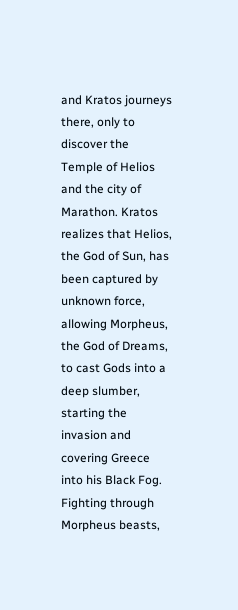and Kratos journeys there, only to discover the Temple of Helios and the city of Marathon. Kratos realizes that Helios, the God of Sun, has been captured by unknown force, allowing Morpheus, the God of Dreams, to cast Gods into a deep slumber, starting the invasion and covering Greece into his Black Fog. Fighting through Morpheus beasts,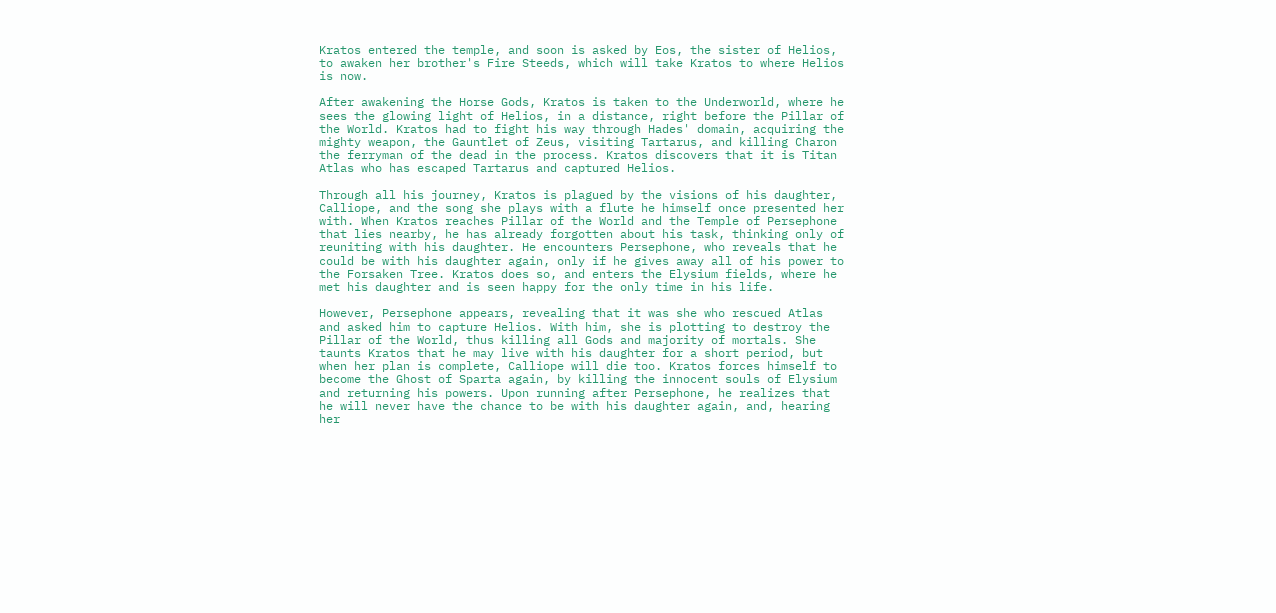Kratos entered the temple, and soon is asked by Eos, the sister of Helios, to awaken her brother's Fire Steeds, which will take Kratos to where Helios is now.

After awakening the Horse Gods, Kratos is taken to the Underworld, where he sees the glowing light of Helios, in a distance, right before the Pillar of the World. Kratos had to fight his way through Hades' domain, acquiring the mighty weapon, the Gauntlet of Zeus, visiting Tartarus, and killing Charon the ferryman of the dead in the process. Kratos discovers that it is Titan Atlas who has escaped Tartarus and captured Helios.

Through all his journey, Kratos is plagued by the visions of his daughter, Calliope, and the song she plays with a flute he himself once presented her with. When Kratos reaches Pillar of the World and the Temple of Persephone that lies nearby, he has already forgotten about his task, thinking only of reuniting with his daughter. He encounters Persephone, who reveals that he could be with his daughter again, only if he gives away all of his power to the Forsaken Tree. Kratos does so, and enters the Elysium fields, where he met his daughter and is seen happy for the only time in his life.

However, Persephone appears, revealing that it was she who rescued Atlas and asked him to capture Helios. With him, she is plotting to destroy the Pillar of the World, thus killing all Gods and majority of mortals. She taunts Kratos that he may live with his daughter for a short period, but when her plan is complete, Calliope will die too. Kratos forces himself to become the Ghost of Sparta again, by killing the innocent souls of Elysium and returning his powers. Upon running after Persephone, he realizes that he will never have the chance to be with his daughter again, and, hearing her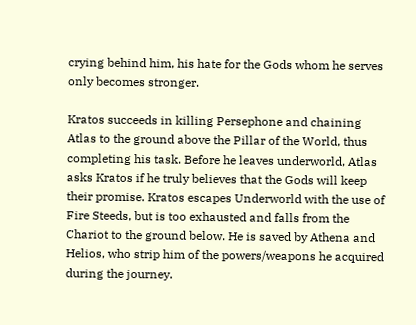crying behind him, his hate for the Gods whom he serves only becomes stronger.

Kratos succeeds in killing Persephone and chaining Atlas to the ground above the Pillar of the World, thus completing his task. Before he leaves underworld, Atlas asks Kratos if he truly believes that the Gods will keep their promise. Kratos escapes Underworld with the use of Fire Steeds, but is too exhausted and falls from the Chariot to the ground below. He is saved by Athena and Helios, who strip him of the powers/weapons he acquired during the journey.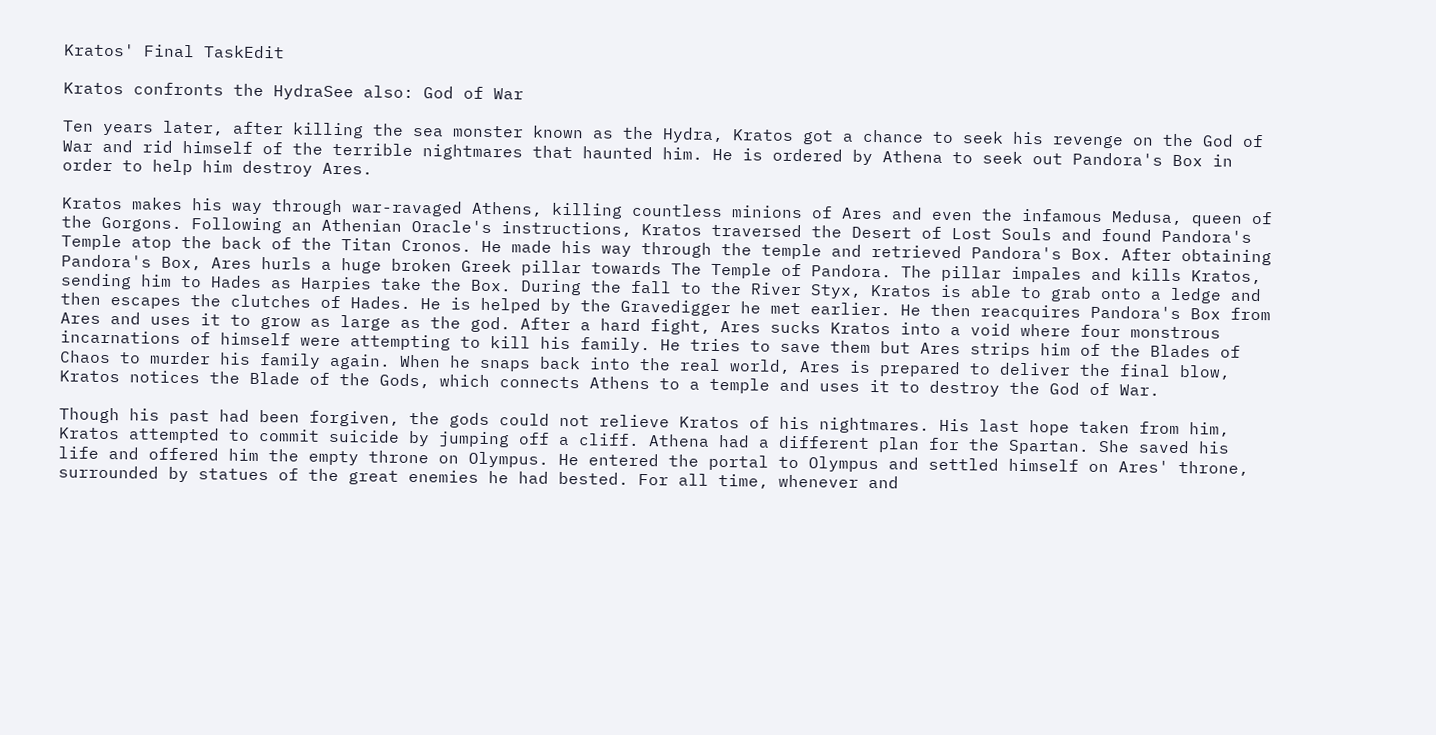Kratos' Final TaskEdit

Kratos confronts the HydraSee also: God of War

Ten years later, after killing the sea monster known as the Hydra, Kratos got a chance to seek his revenge on the God of War and rid himself of the terrible nightmares that haunted him. He is ordered by Athena to seek out Pandora's Box in order to help him destroy Ares.

Kratos makes his way through war-ravaged Athens, killing countless minions of Ares and even the infamous Medusa, queen of the Gorgons. Following an Athenian Oracle's instructions, Kratos traversed the Desert of Lost Souls and found Pandora's Temple atop the back of the Titan Cronos. He made his way through the temple and retrieved Pandora's Box. After obtaining Pandora's Box, Ares hurls a huge broken Greek pillar towards The Temple of Pandora. The pillar impales and kills Kratos, sending him to Hades as Harpies take the Box. During the fall to the River Styx, Kratos is able to grab onto a ledge and then escapes the clutches of Hades. He is helped by the Gravedigger he met earlier. He then reacquires Pandora's Box from Ares and uses it to grow as large as the god. After a hard fight, Ares sucks Kratos into a void where four monstrous incarnations of himself were attempting to kill his family. He tries to save them but Ares strips him of the Blades of Chaos to murder his family again. When he snaps back into the real world, Ares is prepared to deliver the final blow, Kratos notices the Blade of the Gods, which connects Athens to a temple and uses it to destroy the God of War.

Though his past had been forgiven, the gods could not relieve Kratos of his nightmares. His last hope taken from him, Kratos attempted to commit suicide by jumping off a cliff. Athena had a different plan for the Spartan. She saved his life and offered him the empty throne on Olympus. He entered the portal to Olympus and settled himself on Ares' throne, surrounded by statues of the great enemies he had bested. For all time, whenever and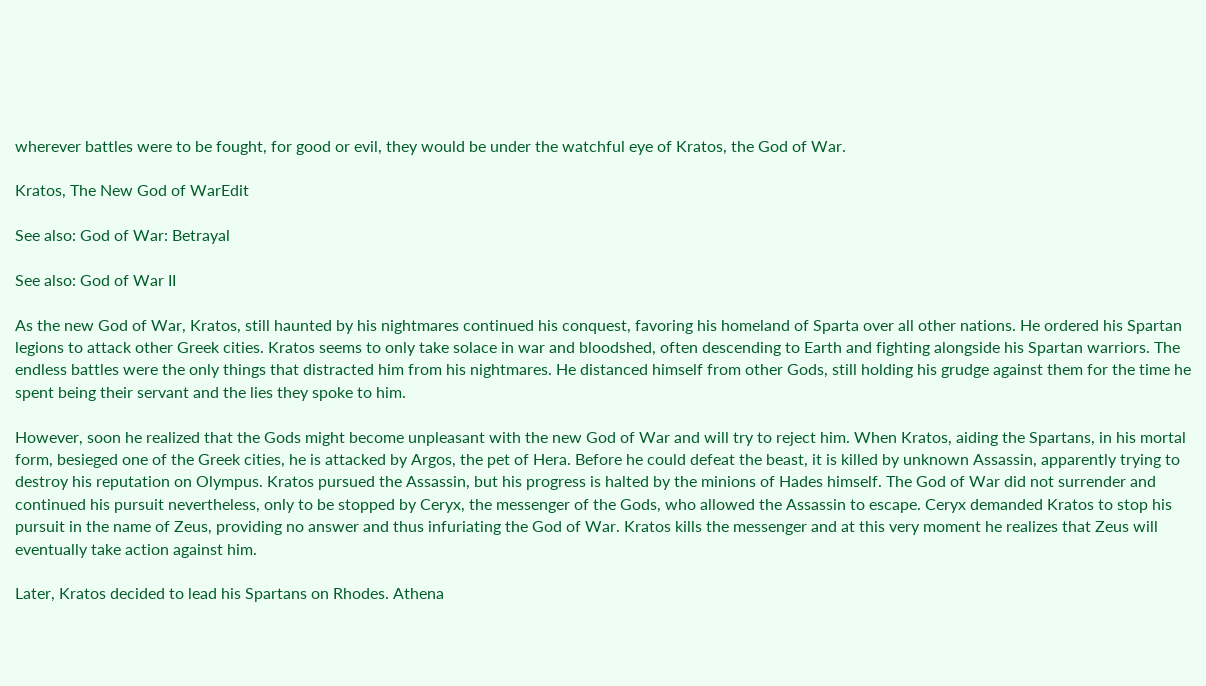wherever battles were to be fought, for good or evil, they would be under the watchful eye of Kratos, the God of War.

Kratos, The New God of WarEdit

See also: God of War: Betrayal

See also: God of War II

As the new God of War, Kratos, still haunted by his nightmares continued his conquest, favoring his homeland of Sparta over all other nations. He ordered his Spartan legions to attack other Greek cities. Kratos seems to only take solace in war and bloodshed, often descending to Earth and fighting alongside his Spartan warriors. The endless battles were the only things that distracted him from his nightmares. He distanced himself from other Gods, still holding his grudge against them for the time he spent being their servant and the lies they spoke to him.

However, soon he realized that the Gods might become unpleasant with the new God of War and will try to reject him. When Kratos, aiding the Spartans, in his mortal form, besieged one of the Greek cities, he is attacked by Argos, the pet of Hera. Before he could defeat the beast, it is killed by unknown Assassin, apparently trying to destroy his reputation on Olympus. Kratos pursued the Assassin, but his progress is halted by the minions of Hades himself. The God of War did not surrender and continued his pursuit nevertheless, only to be stopped by Ceryx, the messenger of the Gods, who allowed the Assassin to escape. Ceryx demanded Kratos to stop his pursuit in the name of Zeus, providing no answer and thus infuriating the God of War. Kratos kills the messenger and at this very moment he realizes that Zeus will eventually take action against him.

Later, Kratos decided to lead his Spartans on Rhodes. Athena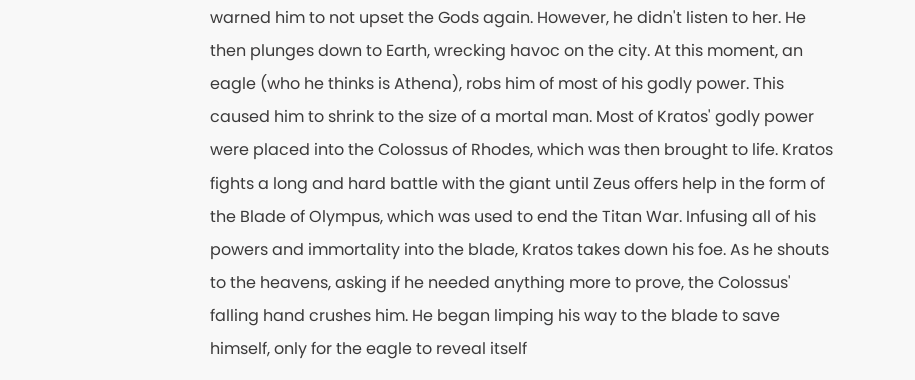warned him to not upset the Gods again. However, he didn't listen to her. He then plunges down to Earth, wrecking havoc on the city. At this moment, an eagle (who he thinks is Athena), robs him of most of his godly power. This caused him to shrink to the size of a mortal man. Most of Kratos' godly power were placed into the Colossus of Rhodes, which was then brought to life. Kratos fights a long and hard battle with the giant until Zeus offers help in the form of the Blade of Olympus, which was used to end the Titan War. Infusing all of his powers and immortality into the blade, Kratos takes down his foe. As he shouts to the heavens, asking if he needed anything more to prove, the Colossus' falling hand crushes him. He began limping his way to the blade to save himself, only for the eagle to reveal itself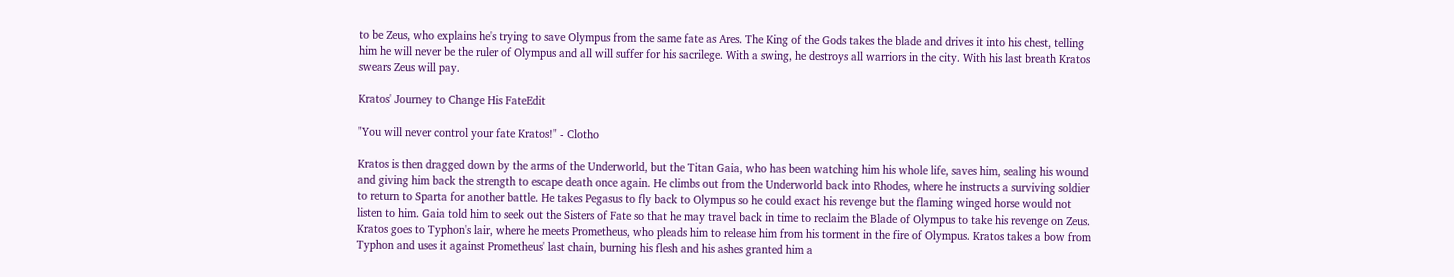to be Zeus, who explains he's trying to save Olympus from the same fate as Ares. The King of the Gods takes the blade and drives it into his chest, telling him he will never be the ruler of Olympus and all will suffer for his sacrilege. With a swing, he destroys all warriors in the city. With his last breath Kratos swears Zeus will pay.

Kratos' Journey to Change His FateEdit

"You will never control your fate Kratos!" - Clotho

Kratos is then dragged down by the arms of the Underworld, but the Titan Gaia, who has been watching him his whole life, saves him, sealing his wound and giving him back the strength to escape death once again. He climbs out from the Underworld back into Rhodes, where he instructs a surviving soldier to return to Sparta for another battle. He takes Pegasus to fly back to Olympus so he could exact his revenge but the flaming winged horse would not listen to him. Gaia told him to seek out the Sisters of Fate so that he may travel back in time to reclaim the Blade of Olympus to take his revenge on Zeus. Kratos goes to Typhon's lair, where he meets Prometheus, who pleads him to release him from his torment in the fire of Olympus. Kratos takes a bow from Typhon and uses it against Prometheus' last chain, burning his flesh and his ashes granted him a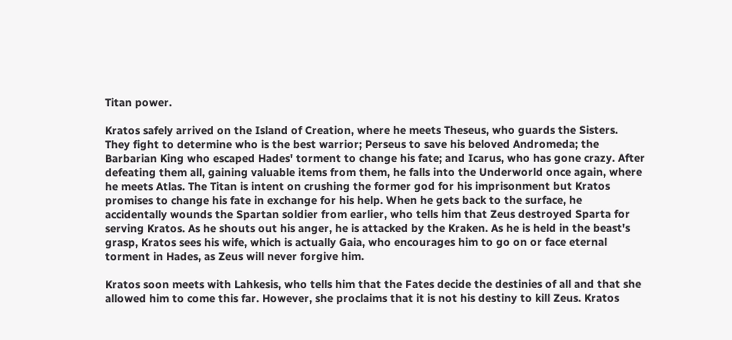Titan power.

Kratos safely arrived on the Island of Creation, where he meets Theseus, who guards the Sisters. They fight to determine who is the best warrior; Perseus to save his beloved Andromeda; the Barbarian King who escaped Hades' torment to change his fate; and Icarus, who has gone crazy. After defeating them all, gaining valuable items from them, he falls into the Underworld once again, where he meets Atlas. The Titan is intent on crushing the former god for his imprisonment but Kratos promises to change his fate in exchange for his help. When he gets back to the surface, he accidentally wounds the Spartan soldier from earlier, who tells him that Zeus destroyed Sparta for serving Kratos. As he shouts out his anger, he is attacked by the Kraken. As he is held in the beast's grasp, Kratos sees his wife, which is actually Gaia, who encourages him to go on or face eternal torment in Hades, as Zeus will never forgive him.

Kratos soon meets with Lahkesis, who tells him that the Fates decide the destinies of all and that she allowed him to come this far. However, she proclaims that it is not his destiny to kill Zeus. Kratos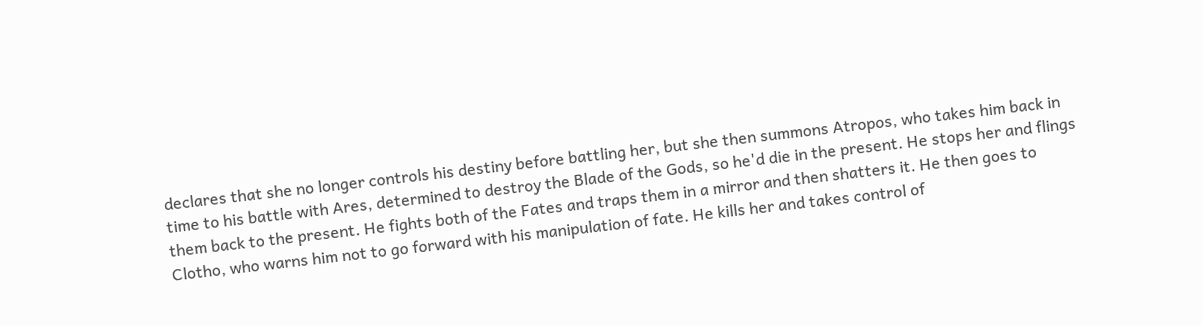declares that she no longer controls his destiny before battling her, but she then summons Atropos, who takes him back in time to his battle with Ares, determined to destroy the Blade of the Gods, so he'd die in the present. He stops her and flings them back to the present. He fights both of the Fates and traps them in a mirror and then shatters it. He then goes to Clotho, who warns him not to go forward with his manipulation of fate. He kills her and takes control of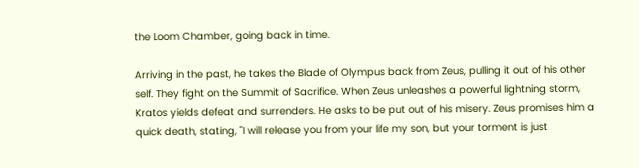the Loom Chamber, going back in time.

Arriving in the past, he takes the Blade of Olympus back from Zeus, pulling it out of his other self. They fight on the Summit of Sacrifice. When Zeus unleashes a powerful lightning storm, Kratos yields defeat and surrenders. He asks to be put out of his misery. Zeus promises him a quick death, stating, "I will release you from your life my son, but your torment is just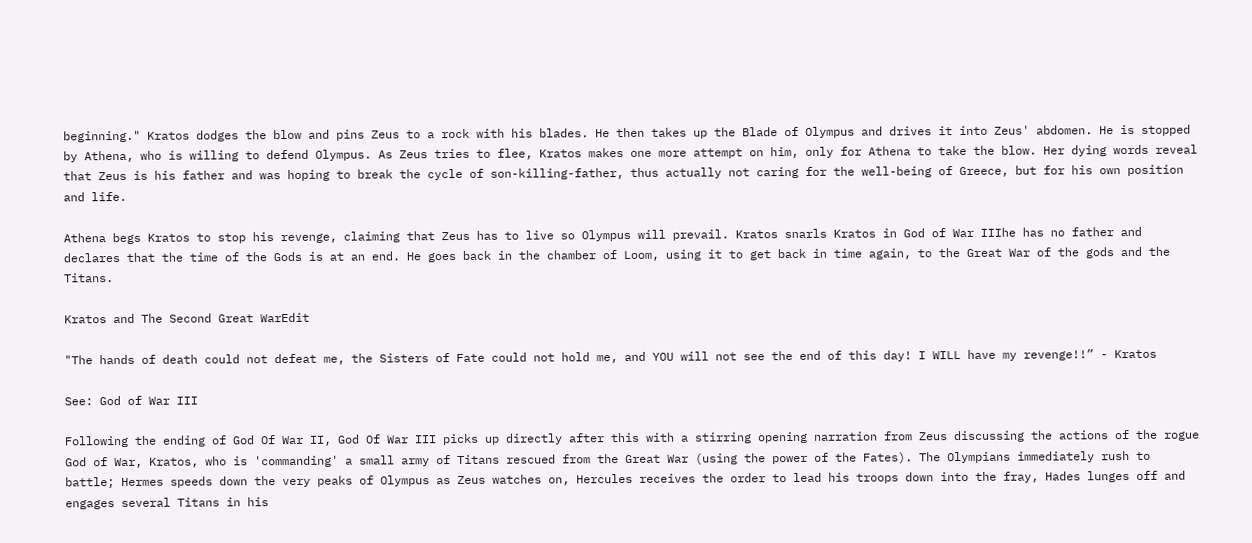beginning." Kratos dodges the blow and pins Zeus to a rock with his blades. He then takes up the Blade of Olympus and drives it into Zeus' abdomen. He is stopped by Athena, who is willing to defend Olympus. As Zeus tries to flee, Kratos makes one more attempt on him, only for Athena to take the blow. Her dying words reveal that Zeus is his father and was hoping to break the cycle of son-killing-father, thus actually not caring for the well-being of Greece, but for his own position and life.

Athena begs Kratos to stop his revenge, claiming that Zeus has to live so Olympus will prevail. Kratos snarls Kratos in God of War IIIhe has no father and declares that the time of the Gods is at an end. He goes back in the chamber of Loom, using it to get back in time again, to the Great War of the gods and the Titans.

Kratos and The Second Great WarEdit

"The hands of death could not defeat me, the Sisters of Fate could not hold me, and YOU will not see the end of this day! I WILL have my revenge!!” - Kratos

See: God of War III

Following the ending of God Of War II, God Of War III picks up directly after this with a stirring opening narration from Zeus discussing the actions of the rogue God of War, Kratos, who is 'commanding' a small army of Titans rescued from the Great War (using the power of the Fates). The Olympians immediately rush to battle; Hermes speeds down the very peaks of Olympus as Zeus watches on, Hercules receives the order to lead his troops down into the fray, Hades lunges off and engages several Titans in his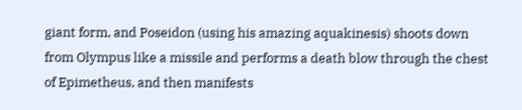giant form, and Poseidon (using his amazing aquakinesis) shoots down from Olympus like a missile and performs a death blow through the chest of Epimetheus, and then manifests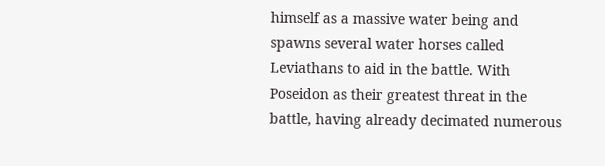himself as a massive water being and spawns several water horses called Leviathans to aid in the battle. With Poseidon as their greatest threat in the battle, having already decimated numerous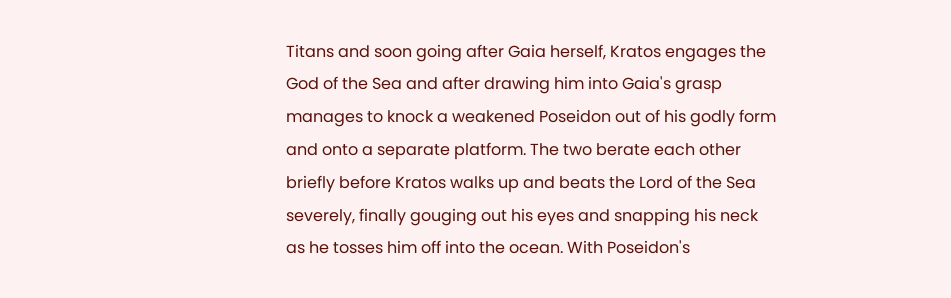Titans and soon going after Gaia herself, Kratos engages the God of the Sea and after drawing him into Gaia's grasp manages to knock a weakened Poseidon out of his godly form and onto a separate platform. The two berate each other briefly before Kratos walks up and beats the Lord of the Sea severely, finally gouging out his eyes and snapping his neck as he tosses him off into the ocean. With Poseidon's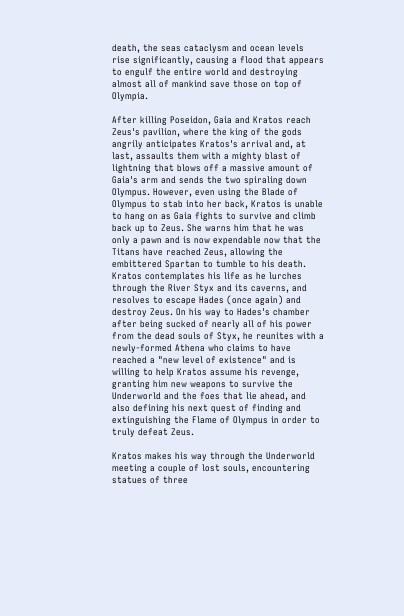death, the seas cataclysm and ocean levels rise significantly, causing a flood that appears to engulf the entire world and destroying almost all of mankind save those on top of Olympia.

After killing Poseidon, Gaia and Kratos reach Zeus's pavilion, where the king of the gods angrily anticipates Kratos's arrival and, at last, assaults them with a mighty blast of lightning that blows off a massive amount of Gaia's arm and sends the two spiraling down Olympus. However, even using the Blade of Olympus to stab into her back, Kratos is unable to hang on as Gaia fights to survive and climb back up to Zeus. She warns him that he was only a pawn and is now expendable now that the Titans have reached Zeus, allowing the embittered Spartan to tumble to his death. Kratos contemplates his life as he lurches through the River Styx and its caverns, and resolves to escape Hades (once again) and destroy Zeus. On his way to Hades's chamber after being sucked of nearly all of his power from the dead souls of Styx, he reunites with a newly-formed Athena who claims to have reached a "new level of existence" and is willing to help Kratos assume his revenge, granting him new weapons to survive the Underworld and the foes that lie ahead, and also defining his next quest of finding and extinguishing the Flame of Olympus in order to truly defeat Zeus.

Kratos makes his way through the Underworld meeting a couple of lost souls, encountering statues of three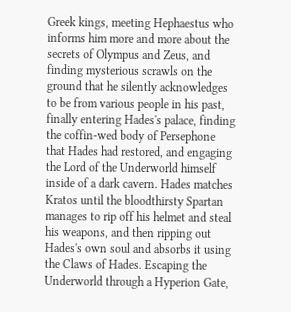Greek kings, meeting Hephaestus who informs him more and more about the secrets of Olympus and Zeus, and finding mysterious scrawls on the ground that he silently acknowledges to be from various people in his past, finally entering Hades's palace, finding the coffin-wed body of Persephone that Hades had restored, and engaging the Lord of the Underworld himself inside of a dark cavern. Hades matches Kratos until the bloodthirsty Spartan manages to rip off his helmet and steal his weapons, and then ripping out Hades's own soul and absorbs it using the Claws of Hades. Escaping the Underworld through a Hyperion Gate,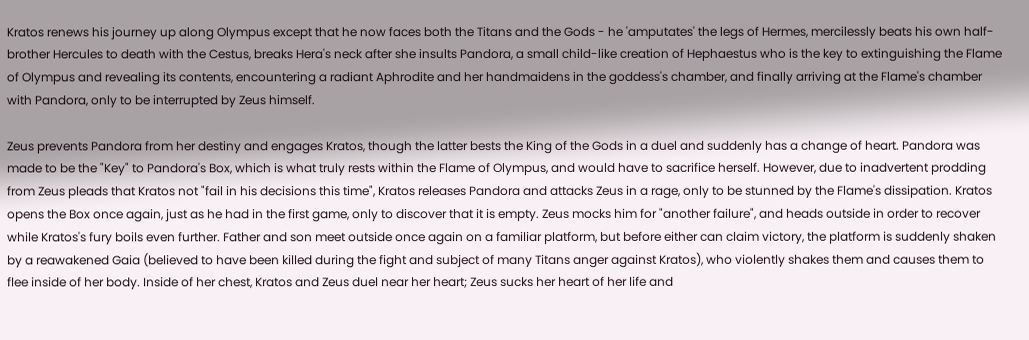Kratos renews his journey up along Olympus except that he now faces both the Titans and the Gods - he 'amputates' the legs of Hermes, mercilessly beats his own half-brother Hercules to death with the Cestus, breaks Hera's neck after she insults Pandora, a small child-like creation of Hephaestus who is the key to extinguishing the Flame of Olympus and revealing its contents, encountering a radiant Aphrodite and her handmaidens in the goddess's chamber, and finally arriving at the Flame's chamber with Pandora, only to be interrupted by Zeus himself.

Zeus prevents Pandora from her destiny and engages Kratos, though the latter bests the King of the Gods in a duel and suddenly has a change of heart. Pandora was made to be the "Key" to Pandora's Box, which is what truly rests within the Flame of Olympus, and would have to sacrifice herself. However, due to inadvertent prodding from Zeus pleads that Kratos not "fail in his decisions this time", Kratos releases Pandora and attacks Zeus in a rage, only to be stunned by the Flame's dissipation. Kratos opens the Box once again, just as he had in the first game, only to discover that it is empty. Zeus mocks him for "another failure", and heads outside in order to recover while Kratos's fury boils even further. Father and son meet outside once again on a familiar platform, but before either can claim victory, the platform is suddenly shaken by a reawakened Gaia (believed to have been killed during the fight and subject of many Titans anger against Kratos), who violently shakes them and causes them to flee inside of her body. Inside of her chest, Kratos and Zeus duel near her heart; Zeus sucks her heart of her life and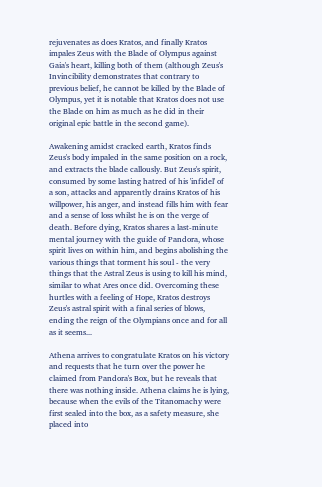rejuvenates as does Kratos, and finally Kratos impales Zeus with the Blade of Olympus against Gaia's heart, killing both of them (although Zeus's Invincibility demonstrates that contrary to previous belief, he cannot be killed by the Blade of Olympus, yet it is notable that Kratos does not use the Blade on him as much as he did in their original epic battle in the second game).

Awakening amidst cracked earth, Kratos finds Zeus's body impaled in the same position on a rock, and extracts the blade callously. But Zeus's spirit, consumed by some lasting hatred of his 'infidel' of a son, attacks and apparently drains Kratos of his willpower, his anger, and instead fills him with fear and a sense of loss whilst he is on the verge of death. Before dying, Kratos shares a last-minute mental journey with the guide of Pandora, whose spirit lives on within him, and begins abolishing the various things that torment his soul - the very things that the Astral Zeus is using to kill his mind, similar to what Ares once did. Overcoming these hurtles with a feeling of Hope, Kratos destroys Zeus's astral spirit with a final series of blows, ending the reign of the Olympians once and for all as it seems...

Athena arrives to congratulate Kratos on his victory and requests that he turn over the power he claimed from Pandora's Box, but he reveals that there was nothing inside. Athena claims he is lying, because when the evils of the Titanomachy were first sealed into the box, as a safety measure, she placed into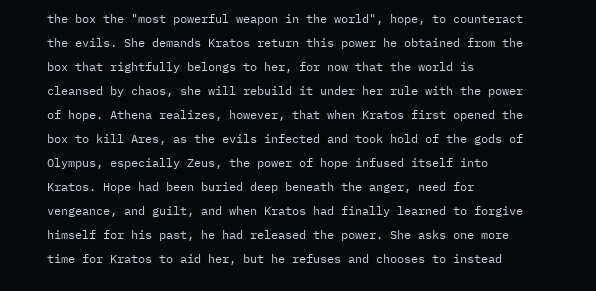the box the "most powerful weapon in the world", hope, to counteract the evils. She demands Kratos return this power he obtained from the box that rightfully belongs to her, for now that the world is cleansed by chaos, she will rebuild it under her rule with the power of hope. Athena realizes, however, that when Kratos first opened the box to kill Ares, as the evils infected and took hold of the gods of Olympus, especially Zeus, the power of hope infused itself into Kratos. Hope had been buried deep beneath the anger, need for vengeance, and guilt, and when Kratos had finally learned to forgive himself for his past, he had released the power. She asks one more time for Kratos to aid her, but he refuses and chooses to instead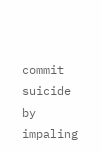commit suicide by impaling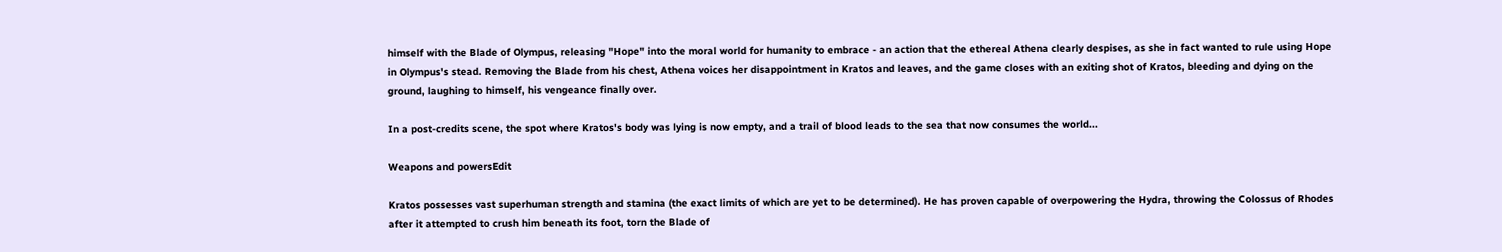himself with the Blade of Olympus, releasing "Hope" into the moral world for humanity to embrace - an action that the ethereal Athena clearly despises, as she in fact wanted to rule using Hope in Olympus's stead. Removing the Blade from his chest, Athena voices her disappointment in Kratos and leaves, and the game closes with an exiting shot of Kratos, bleeding and dying on the ground, laughing to himself, his vengeance finally over.

In a post-credits scene, the spot where Kratos's body was lying is now empty, and a trail of blood leads to the sea that now consumes the world...

Weapons and powersEdit

Kratos possesses vast superhuman strength and stamina (the exact limits of which are yet to be determined). He has proven capable of overpowering the Hydra, throwing the Colossus of Rhodes after it attempted to crush him beneath its foot, torn the Blade of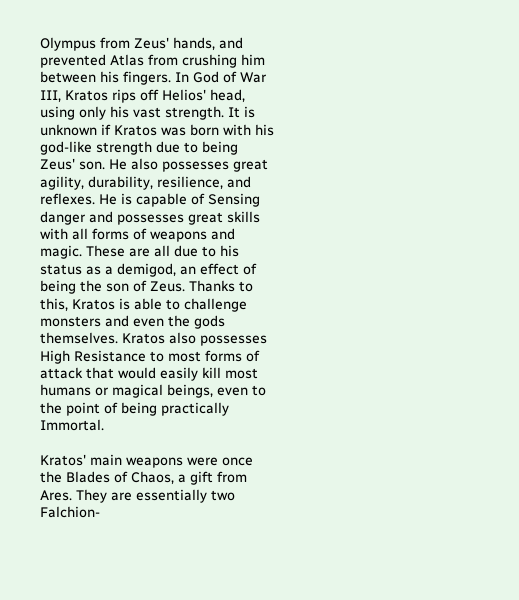Olympus from Zeus' hands, and prevented Atlas from crushing him between his fingers. In God of War III, Kratos rips off Helios' head, using only his vast strength. It is unknown if Kratos was born with his god-like strength due to being Zeus' son. He also possesses great agility, durability, resilience, and reflexes. He is capable of Sensing danger and possesses great skills with all forms of weapons and magic. These are all due to his status as a demigod, an effect of being the son of Zeus. Thanks to this, Kratos is able to challenge monsters and even the gods themselves. Kratos also possesses High Resistance to most forms of attack that would easily kill most humans or magical beings, even to the point of being practically Immortal.

Kratos' main weapons were once the Blades of Chaos, a gift from Ares. They are essentially two Falchion-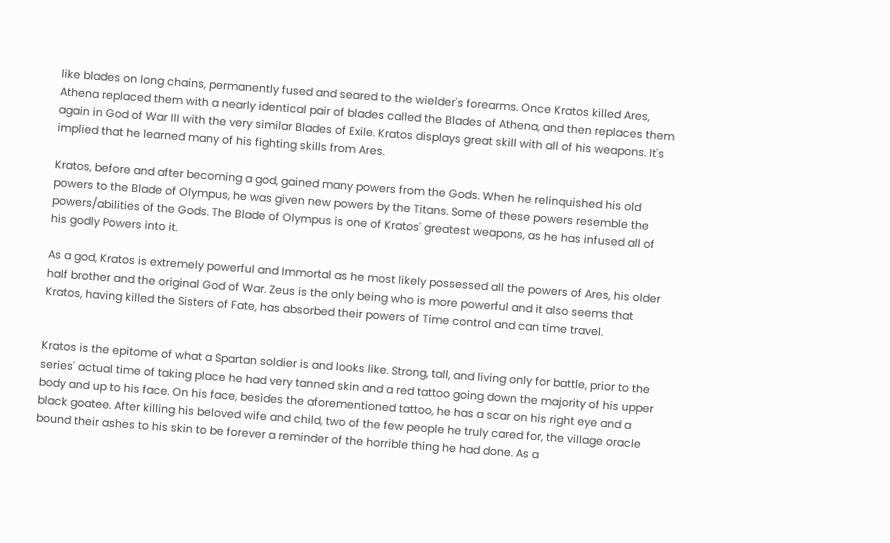like blades on long chains, permanently fused and seared to the wielder's forearms. Once Kratos killed Ares, Athena replaced them with a nearly identical pair of blades called the Blades of Athena, and then replaces them again in God of War III with the very similar Blades of Exile. Kratos displays great skill with all of his weapons. It's implied that he learned many of his fighting skills from Ares.

Kratos, before and after becoming a god, gained many powers from the Gods. When he relinquished his old powers to the Blade of Olympus, he was given new powers by the Titans. Some of these powers resemble the powers/abilities of the Gods. The Blade of Olympus is one of Kratos' greatest weapons, as he has infused all of his godly Powers into it.

As a god, Kratos is extremely powerful and Immortal as he most likely possessed all the powers of Ares, his older half brother and the original God of War. Zeus is the only being who is more powerful and it also seems that Kratos, having killed the Sisters of Fate, has absorbed their powers of Time control and can time travel.


Kratos is the epitome of what a Spartan soldier is and looks like. Strong, tall, and living only for battle, prior to the series' actual time of taking place he had very tanned skin and a red tattoo going down the majority of his upper body and up to his face. On his face, besides the aforementioned tattoo, he has a scar on his right eye and a black goatee. After killing his beloved wife and child, two of the few people he truly cared for, the village oracle bound their ashes to his skin to be forever a reminder of the horrible thing he had done. As a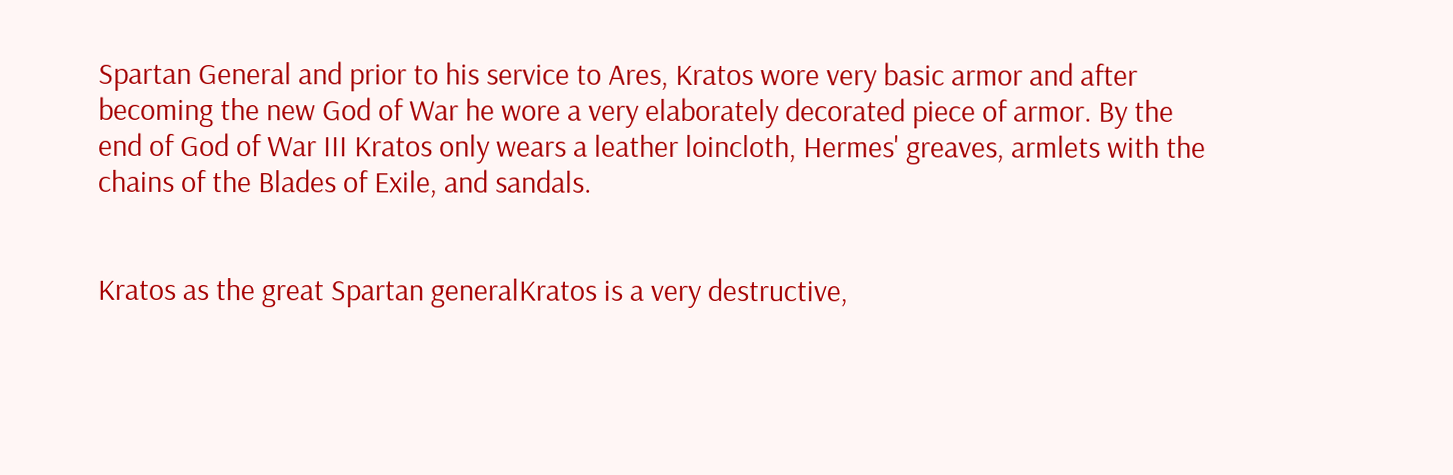Spartan General and prior to his service to Ares, Kratos wore very basic armor and after becoming the new God of War he wore a very elaborately decorated piece of armor. By the end of God of War III Kratos only wears a leather loincloth, Hermes' greaves, armlets with the chains of the Blades of Exile, and sandals.


Kratos as the great Spartan generalKratos is a very destructive,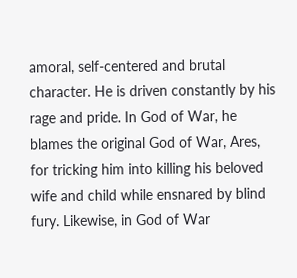amoral, self-centered and brutal character. He is driven constantly by his rage and pride. In God of War, he blames the original God of War, Ares, for tricking him into killing his beloved wife and child while ensnared by blind fury. Likewise, in God of War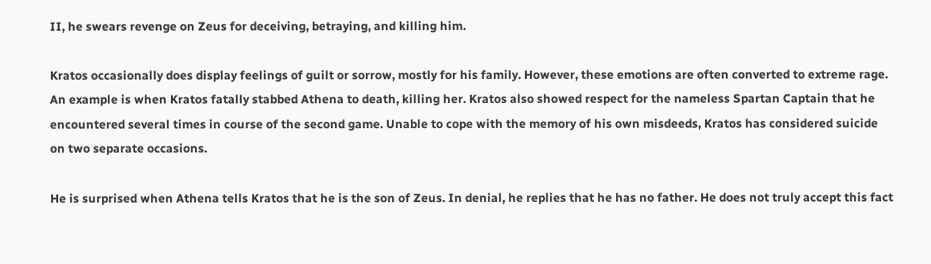II, he swears revenge on Zeus for deceiving, betraying, and killing him.

Kratos occasionally does display feelings of guilt or sorrow, mostly for his family. However, these emotions are often converted to extreme rage. An example is when Kratos fatally stabbed Athena to death, killing her. Kratos also showed respect for the nameless Spartan Captain that he encountered several times in course of the second game. Unable to cope with the memory of his own misdeeds, Kratos has considered suicide on two separate occasions.

He is surprised when Athena tells Kratos that he is the son of Zeus. In denial, he replies that he has no father. He does not truly accept this fact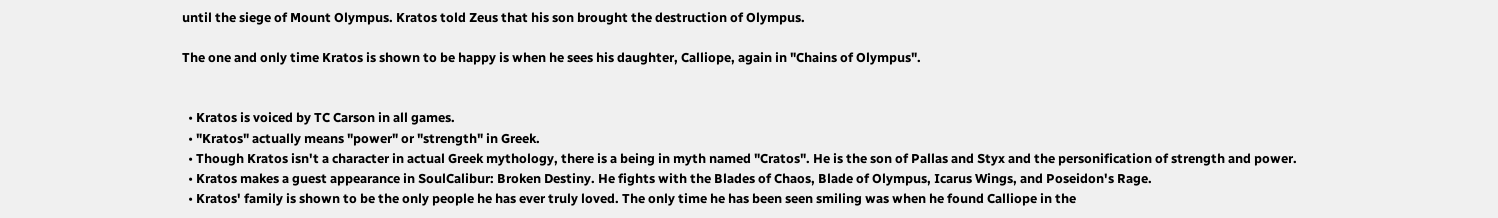until the siege of Mount Olympus. Kratos told Zeus that his son brought the destruction of Olympus.

The one and only time Kratos is shown to be happy is when he sees his daughter, Calliope, again in "Chains of Olympus".


  • Kratos is voiced by TC Carson in all games.
  • "Kratos" actually means "power" or "strength" in Greek.
  • Though Kratos isn't a character in actual Greek mythology, there is a being in myth named "Cratos". He is the son of Pallas and Styx and the personification of strength and power.
  • Kratos makes a guest appearance in SoulCalibur: Broken Destiny. He fights with the Blades of Chaos, Blade of Olympus, Icarus Wings, and Poseidon's Rage.
  • Kratos' family is shown to be the only people he has ever truly loved. The only time he has been seen smiling was when he found Calliope in the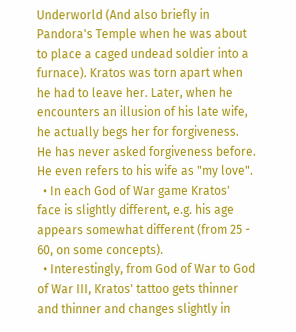Underworld (And also briefly in Pandora's Temple when he was about to place a caged undead soldier into a furnace). Kratos was torn apart when he had to leave her. Later, when he encounters an illusion of his late wife, he actually begs her for forgiveness. He has never asked forgiveness before. He even refers to his wife as "my love".
  • In each God of War game Kratos' face is slightly different, e.g. his age appears somewhat different (from 25 - 60, on some concepts).
  • Interestingly, from God of War to God of War III, Kratos' tattoo gets thinner and thinner and changes slightly in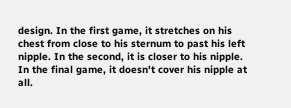design. In the first game, it stretches on his chest from close to his sternum to past his left nipple. In the second, it is closer to his nipple. In the final game, it doesn't cover his nipple at all.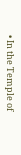• In the Temple of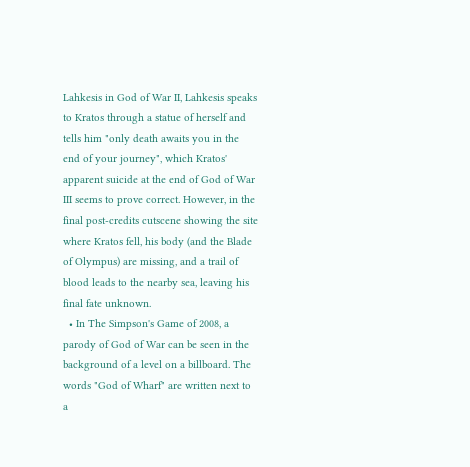Lahkesis in God of War II, Lahkesis speaks to Kratos through a statue of herself and tells him "only death awaits you in the end of your journey", which Kratos' apparent suicide at the end of God of War III seems to prove correct. However, in the final post-credits cutscene showing the site where Kratos fell, his body (and the Blade of Olympus) are missing, and a trail of blood leads to the nearby sea, leaving his final fate unknown.
  • In The Simpson's Game of 2008, a parody of God of War can be seen in the background of a level on a billboard. The words "God of Wharf" are written next to a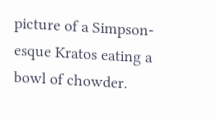picture of a Simpson-esque Kratos eating a bowl of chowder.